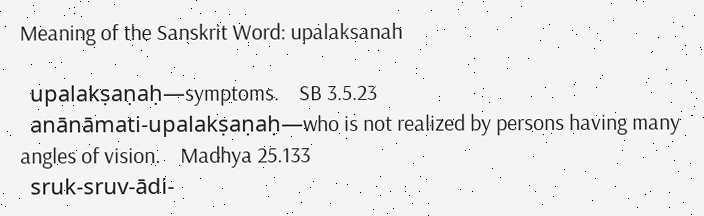Meaning of the Sanskrit Word: upalaksanah

  upalakṣaṇaḥ—symptoms.    SB 3.5.23
  anānāmati-upalakṣaṇaḥ—who is not realized by persons having many angles of vision.    Madhya 25.133
  sruk-sruv-ādi-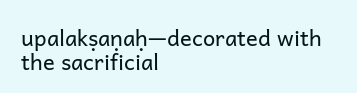upalakṣaṇaḥ—decorated with the sacrificial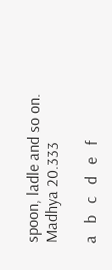spoon, ladle and so on.    Madhya 20.333

a   b   c   d   e   f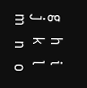g   h   i   j   k   l   m   n   o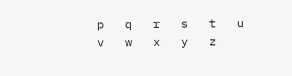p   q   r   s   t   u   v   w   x   y   z